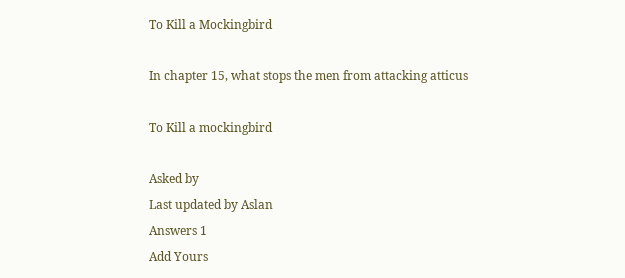To Kill a Mockingbird

In chapter 15, what stops the men from attacking atticus

To Kill a mockingbird

Asked by
Last updated by Aslan
Answers 1
Add Yours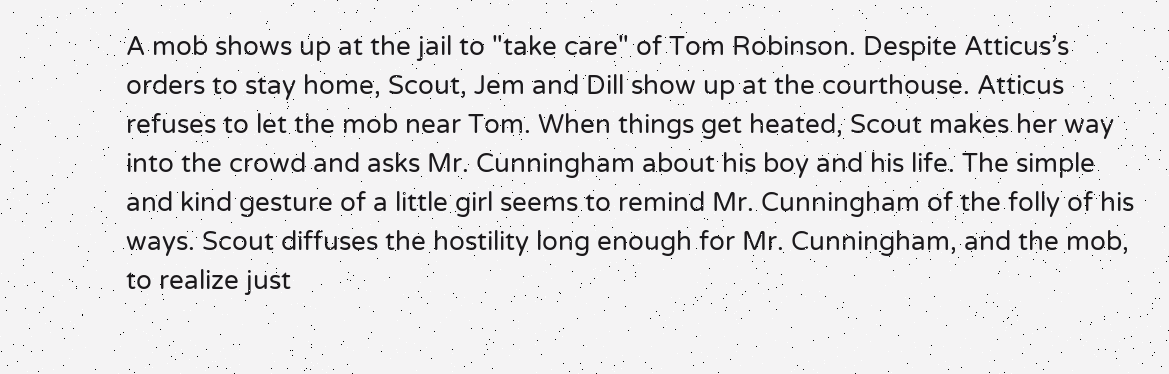A mob shows up at the jail to "take care" of Tom Robinson. Despite Atticus’s orders to stay home, Scout, Jem and Dill show up at the courthouse. Atticus refuses to let the mob near Tom. When things get heated, Scout makes her way into the crowd and asks Mr. Cunningham about his boy and his life. The simple and kind gesture of a little girl seems to remind Mr. Cunningham of the folly of his ways. Scout diffuses the hostility long enough for Mr. Cunningham, and the mob, to realize just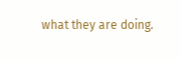what they are doing.